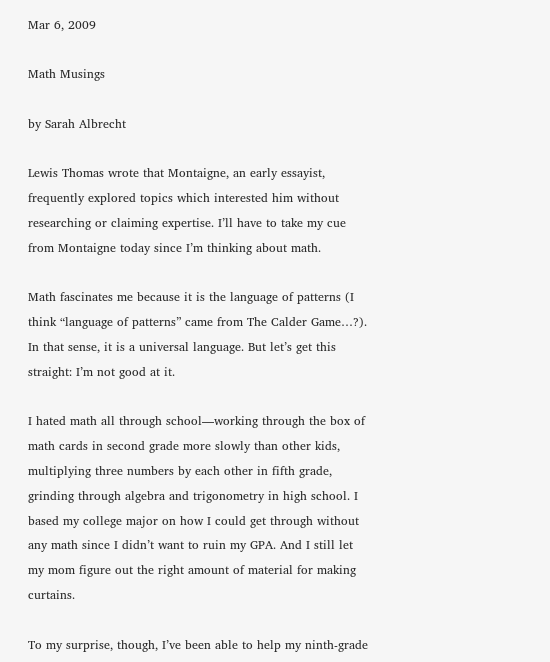Mar 6, 2009

Math Musings

by Sarah Albrecht

Lewis Thomas wrote that Montaigne, an early essayist, frequently explored topics which interested him without researching or claiming expertise. I’ll have to take my cue from Montaigne today since I’m thinking about math.

Math fascinates me because it is the language of patterns (I think “language of patterns” came from The Calder Game…?). In that sense, it is a universal language. But let’s get this straight: I’m not good at it.

I hated math all through school—working through the box of math cards in second grade more slowly than other kids, multiplying three numbers by each other in fifth grade, grinding through algebra and trigonometry in high school. I based my college major on how I could get through without any math since I didn’t want to ruin my GPA. And I still let my mom figure out the right amount of material for making curtains.

To my surprise, though, I’ve been able to help my ninth-grade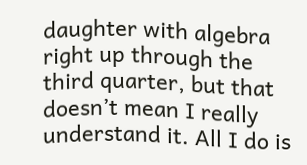daughter with algebra right up through the third quarter, but that doesn’t mean I really understand it. All I do is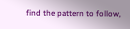find the pattern to follow,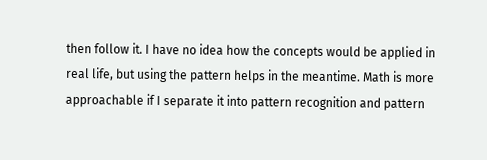then follow it. I have no idea how the concepts would be applied in real life, but using the pattern helps in the meantime. Math is more approachable if I separate it into pattern recognition and pattern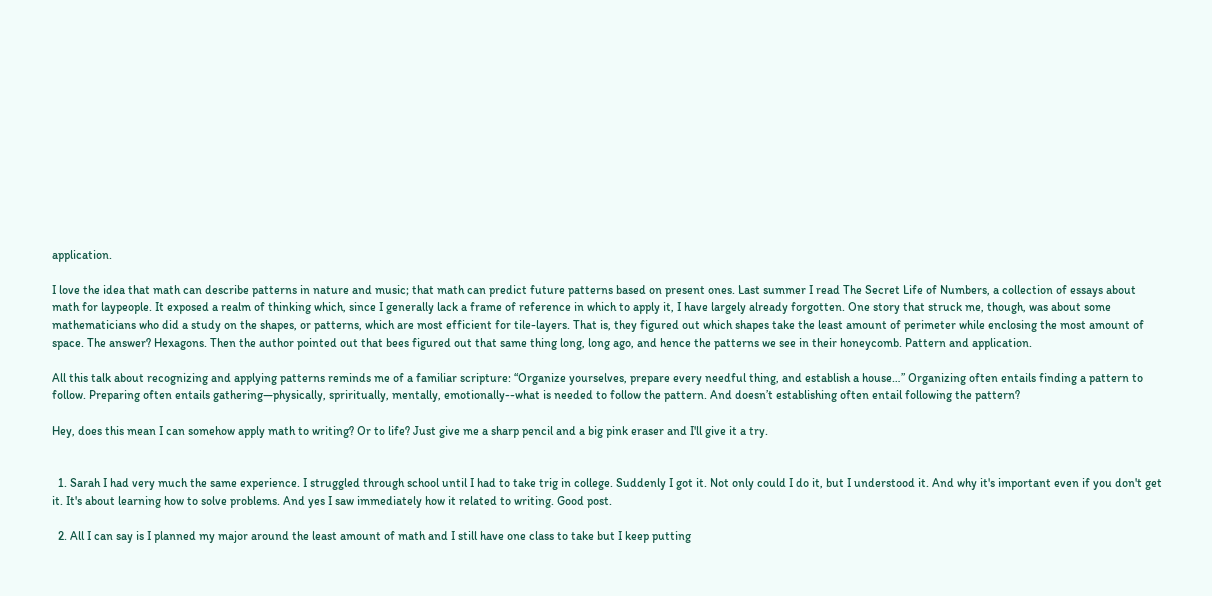application.

I love the idea that math can describe patterns in nature and music; that math can predict future patterns based on present ones. Last summer I read The Secret Life of Numbers, a collection of essays about math for laypeople. It exposed a realm of thinking which, since I generally lack a frame of reference in which to apply it, I have largely already forgotten. One story that struck me, though, was about some mathematicians who did a study on the shapes, or patterns, which are most efficient for tile-layers. That is, they figured out which shapes take the least amount of perimeter while enclosing the most amount of space. The answer? Hexagons. Then the author pointed out that bees figured out that same thing long, long ago, and hence the patterns we see in their honeycomb. Pattern and application.

All this talk about recognizing and applying patterns reminds me of a familiar scripture: “Organize yourselves, prepare every needful thing, and establish a house…” Organizing often entails finding a pattern to follow. Preparing often entails gathering—physically, spriritually, mentally, emotionally--what is needed to follow the pattern. And doesn’t establishing often entail following the pattern?

Hey, does this mean I can somehow apply math to writing? Or to life? Just give me a sharp pencil and a big pink eraser and I'll give it a try.


  1. Sarah I had very much the same experience. I struggled through school until I had to take trig in college. Suddenly I got it. Not only could I do it, but I understood it. And why it's important even if you don't get it. It's about learning how to solve problems. And yes I saw immediately how it related to writing. Good post.

  2. All I can say is I planned my major around the least amount of math and I still have one class to take but I keep putting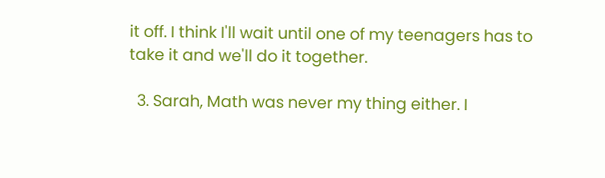it off. I think I'll wait until one of my teenagers has to take it and we'll do it together.

  3. Sarah, Math was never my thing either. I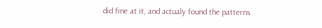did fine at it, and actualy found the patterns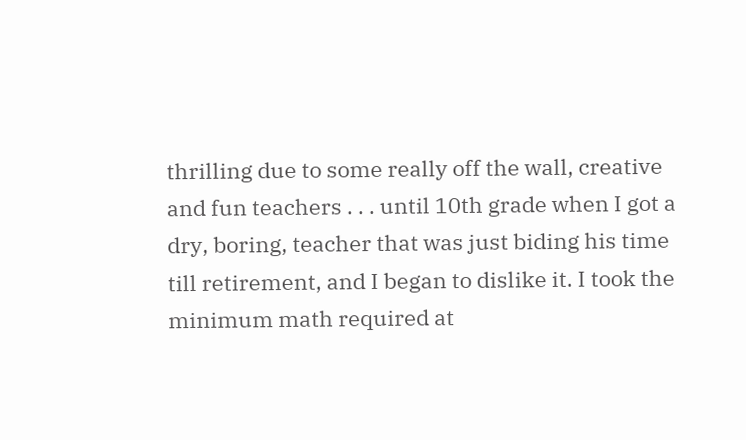thrilling due to some really off the wall, creative and fun teachers . . . until 10th grade when I got a dry, boring, teacher that was just biding his time till retirement, and I began to dislike it. I took the minimum math required at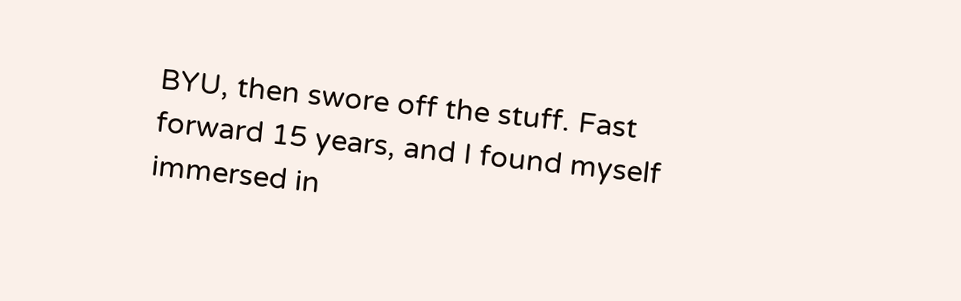BYU, then swore off the stuff. Fast forward 15 years, and I found myself immersed in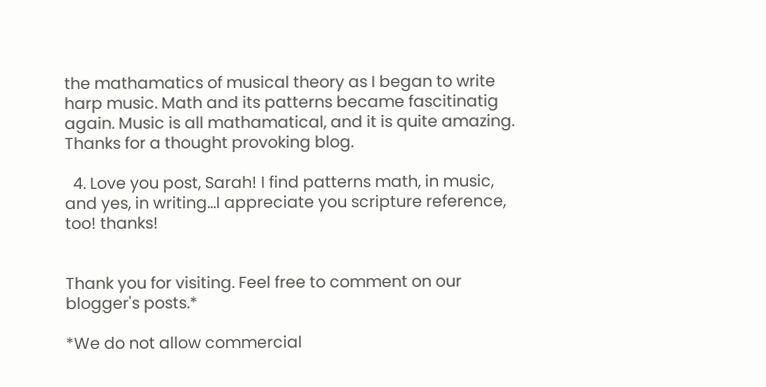the mathamatics of musical theory as I began to write harp music. Math and its patterns became fascitinatig again. Music is all mathamatical, and it is quite amazing. Thanks for a thought provoking blog.

  4. Love you post, Sarah! I find patterns math, in music, and yes, in writing...I appreciate you scripture reference, too! thanks!


Thank you for visiting. Feel free to comment on our blogger's posts.*

*We do not allow commercial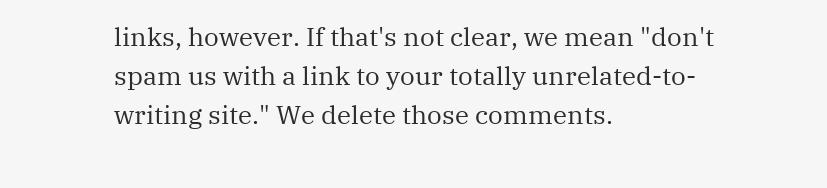links, however. If that's not clear, we mean "don't spam us with a link to your totally unrelated-to-writing site." We delete those comments.